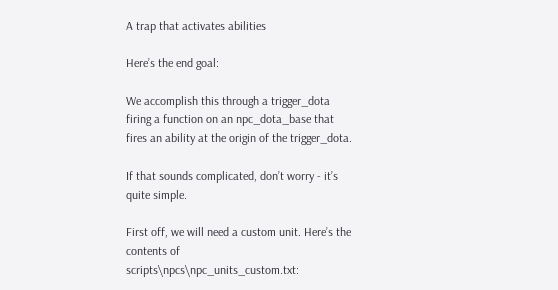A trap that activates abilities

Here’s the end goal:

We accomplish this through a trigger_dota firing a function on an npc_dota_base that fires an ability at the origin of the trigger_dota.

If that sounds complicated, don’t worry - it’s quite simple.

First off, we will need a custom unit. Here’s the contents of scripts\npcs\npc_units_custom.txt: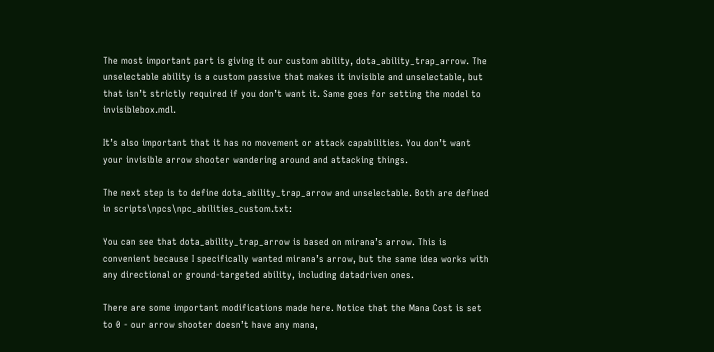The most important part is giving it our custom ability, dota_ability_trap_arrow. The unselectable ability is a custom passive that makes it invisible and unselectable, but that isn’t strictly required if you don’t want it. Same goes for setting the model to invisiblebox.mdl.

It’s also important that it has no movement or attack capabilities. You don’t want your invisible arrow shooter wandering around and attacking things.

The next step is to define dota_ability_trap_arrow and unselectable. Both are defined in scripts\npcs\npc_abilities_custom.txt:

You can see that dota_ability_trap_arrow is based on mirana’s arrow. This is convenient because I specifically wanted mirana’s arrow, but the same idea works with any directional or ground-targeted ability, including datadriven ones.

There are some important modifications made here. Notice that the Mana Cost is set to 0 - our arrow shooter doesn’t have any mana,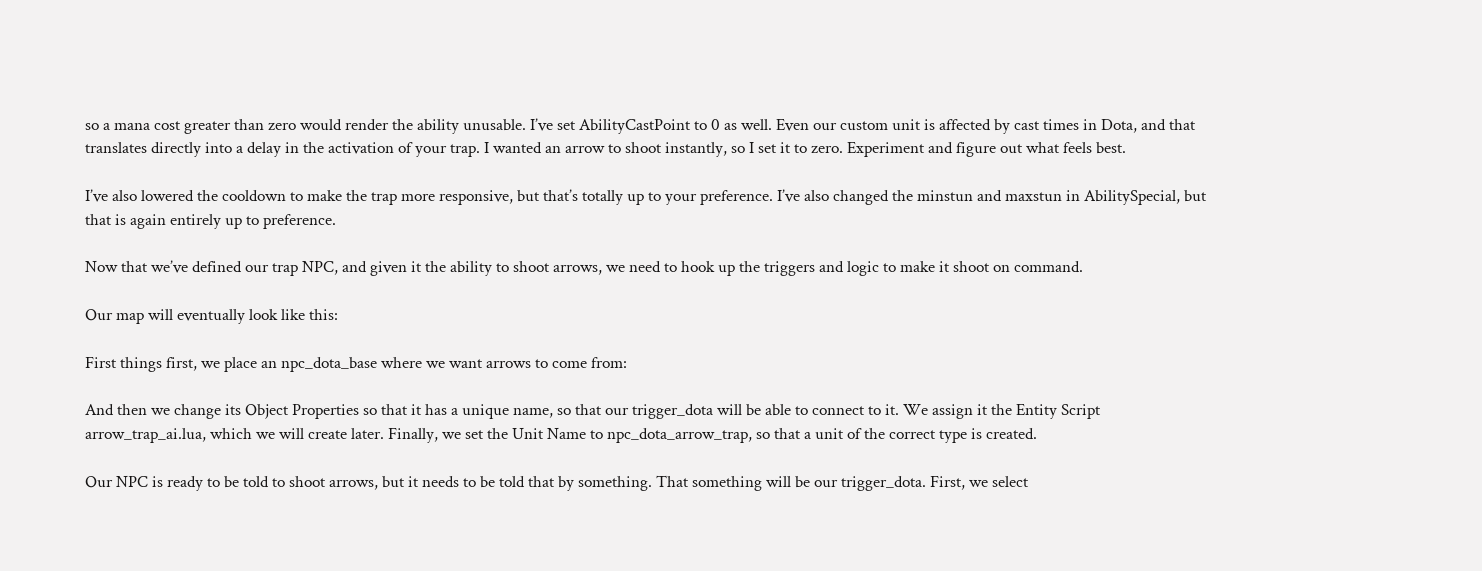so a mana cost greater than zero would render the ability unusable. I’ve set AbilityCastPoint to 0 as well. Even our custom unit is affected by cast times in Dota, and that translates directly into a delay in the activation of your trap. I wanted an arrow to shoot instantly, so I set it to zero. Experiment and figure out what feels best.

I’ve also lowered the cooldown to make the trap more responsive, but that’s totally up to your preference. I’ve also changed the minstun and maxstun in AbilitySpecial, but that is again entirely up to preference.

Now that we’ve defined our trap NPC, and given it the ability to shoot arrows, we need to hook up the triggers and logic to make it shoot on command.

Our map will eventually look like this:

First things first, we place an npc_dota_base where we want arrows to come from:

And then we change its Object Properties so that it has a unique name, so that our trigger_dota will be able to connect to it. We assign it the Entity Script arrow_trap_ai.lua, which we will create later. Finally, we set the Unit Name to npc_dota_arrow_trap, so that a unit of the correct type is created.

Our NPC is ready to be told to shoot arrows, but it needs to be told that by something. That something will be our trigger_dota. First, we select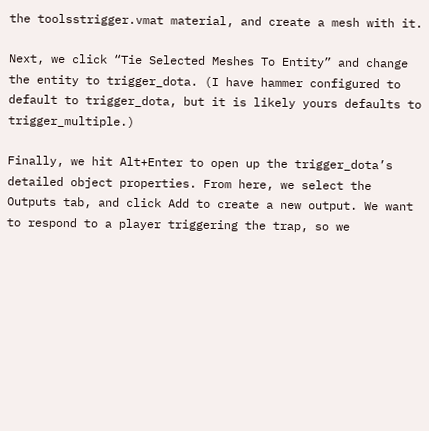the toolsstrigger.vmat material, and create a mesh with it.

Next, we click “Tie Selected Meshes To Entity” and change the entity to trigger_dota. (I have hammer configured to default to trigger_dota, but it is likely yours defaults to trigger_multiple.)

Finally, we hit Alt+Enter to open up the trigger_dota’s detailed object properties. From here, we select the Outputs tab, and click Add to create a new output. We want to respond to a player triggering the trap, so we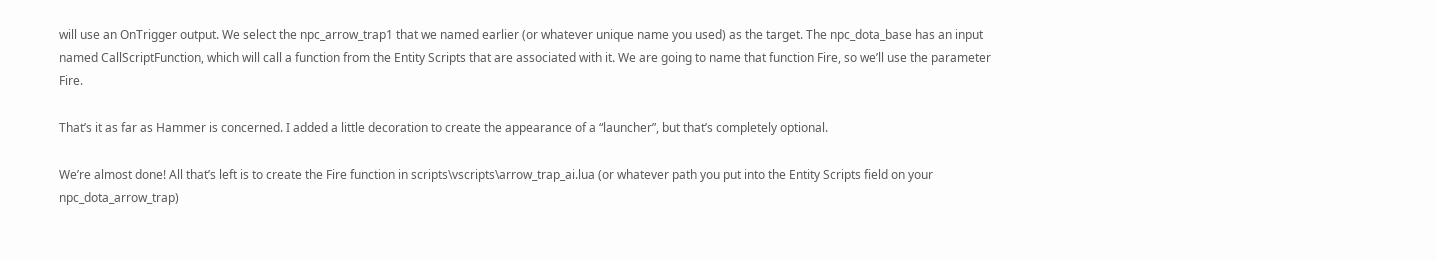will use an OnTrigger output. We select the npc_arrow_trap1 that we named earlier (or whatever unique name you used) as the target. The npc_dota_base has an input named CallScriptFunction, which will call a function from the Entity Scripts that are associated with it. We are going to name that function Fire, so we’ll use the parameter Fire.

That’s it as far as Hammer is concerned. I added a little decoration to create the appearance of a “launcher”, but that’s completely optional.

We’re almost done! All that’s left is to create the Fire function in scripts\vscripts\arrow_trap_ai.lua (or whatever path you put into the Entity Scripts field on your npc_dota_arrow_trap)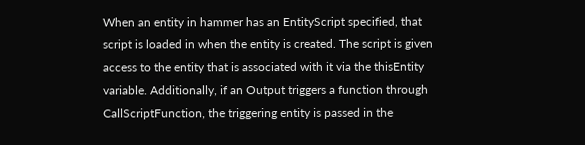When an entity in hammer has an EntityScript specified, that script is loaded in when the entity is created. The script is given access to the entity that is associated with it via the thisEntity variable. Additionally, if an Output triggers a function through CallScriptFunction, the triggering entity is passed in the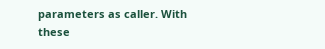parameters as caller. With these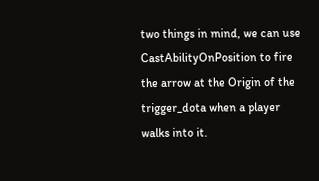two things in mind, we can use CastAbilityOnPosition to fire the arrow at the Origin of the trigger_dota when a player walks into it.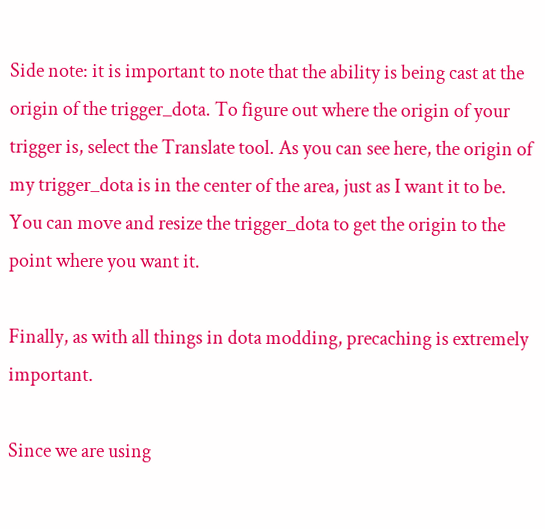Side note: it is important to note that the ability is being cast at the origin of the trigger_dota. To figure out where the origin of your trigger is, select the Translate tool. As you can see here, the origin of my trigger_dota is in the center of the area, just as I want it to be. You can move and resize the trigger_dota to get the origin to the point where you want it.

Finally, as with all things in dota modding, precaching is extremely important.

Since we are using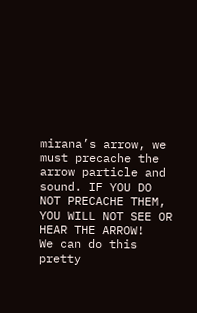mirana’s arrow, we must precache the arrow particle and sound. IF YOU DO NOT PRECACHE THEM, YOU WILL NOT SEE OR HEAR THE ARROW!
We can do this pretty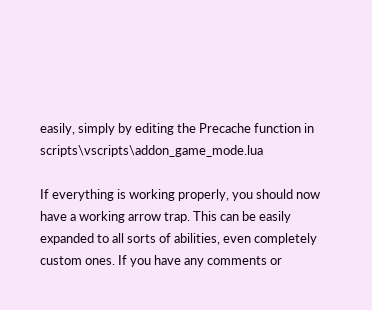easily, simply by editing the Precache function in scripts\vscripts\addon_game_mode.lua

If everything is working properly, you should now have a working arrow trap. This can be easily expanded to all sorts of abilities, even completely custom ones. If you have any comments or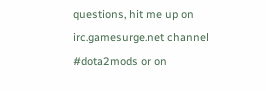questions, hit me up on irc.gamesurge.net channel #dota2mods or on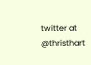twitter at @thristhart